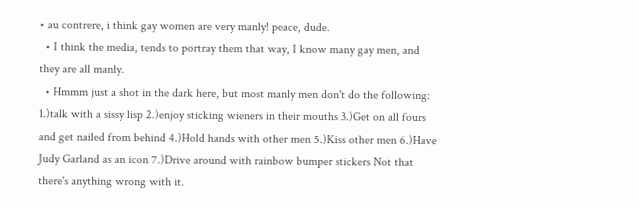• au contrere, i think gay women are very manly! peace, dude.
  • I think the media, tends to portray them that way, I know many gay men, and they are all manly.
  • Hmmm just a shot in the dark here, but most manly men don't do the following: 1.)talk with a sissy lisp 2.)enjoy sticking wieners in their mouths 3.)Get on all fours and get nailed from behind 4.)Hold hands with other men 5.)Kiss other men 6.)Have Judy Garland as an icon 7.)Drive around with rainbow bumper stickers Not that there's anything wrong with it.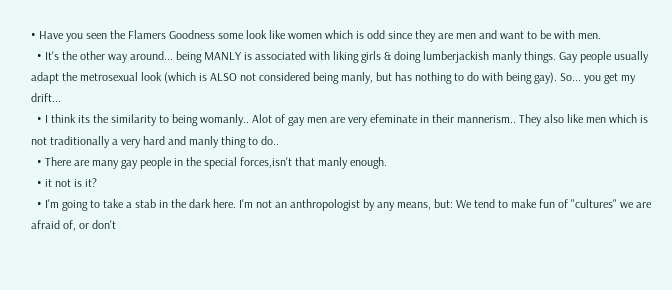• Have you seen the Flamers Goodness some look like women which is odd since they are men and want to be with men.
  • It's the other way around... being MANLY is associated with liking girls & doing lumberjackish manly things. Gay people usually adapt the metrosexual look (which is ALSO not considered being manly, but has nothing to do with being gay). So... you get my drift...
  • I think its the similarity to being womanly.. Alot of gay men are very efeminate in their mannerism.. They also like men which is not traditionally a very hard and manly thing to do..
  • There are many gay people in the special forces,isn't that manly enough.
  • it not is it?
  • I'm going to take a stab in the dark here. I'm not an anthropologist by any means, but: We tend to make fun of "cultures" we are afraid of, or don't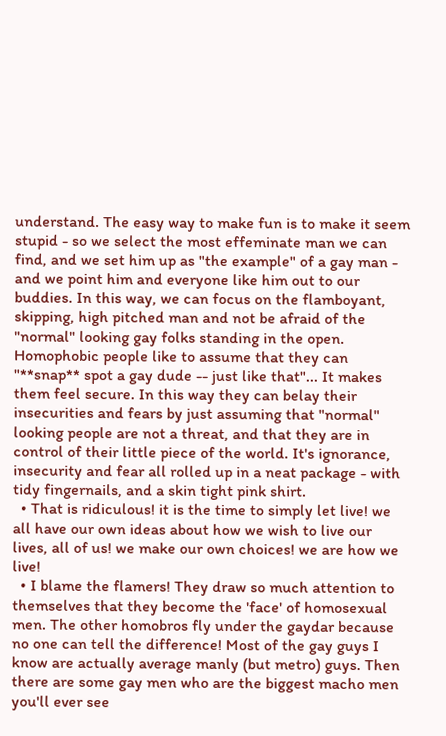understand. The easy way to make fun is to make it seem stupid - so we select the most effeminate man we can find, and we set him up as "the example" of a gay man - and we point him and everyone like him out to our buddies. In this way, we can focus on the flamboyant, skipping, high pitched man and not be afraid of the "normal" looking gay folks standing in the open. Homophobic people like to assume that they can "**snap** spot a gay dude -- just like that"... It makes them feel secure. In this way they can belay their insecurities and fears by just assuming that "normal" looking people are not a threat, and that they are in control of their little piece of the world. It's ignorance, insecurity and fear all rolled up in a neat package - with tidy fingernails, and a skin tight pink shirt.
  • That is ridiculous! it is the time to simply let live! we all have our own ideas about how we wish to live our lives, all of us! we make our own choices! we are how we live!
  • I blame the flamers! They draw so much attention to themselves that they become the 'face' of homosexual men. The other homobros fly under the gaydar because no one can tell the difference! Most of the gay guys I know are actually average manly (but metro) guys. Then there are some gay men who are the biggest macho men you'll ever see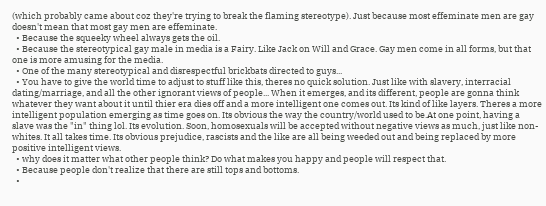(which probably came about coz they're trying to break the flaming stereotype). Just because most effeminate men are gay doesn't mean that most gay men are effeminate.
  • Because the squeeky wheel always gets the oil.
  • Because the stereotypical gay male in media is a Fairy. Like Jack on Will and Grace. Gay men come in all forms, but that one is more amusing for the media.
  • One of the many stereotypical and disrespectful brickbats directed to guys...
  • You have to give the world time to adjust to stuff like this, theres no quick solution. Just like with slavery, interracial dating/marriage, and all the other ignorant views of people... When it emerges, and its different, people are gonna think whatever they want about it until thier era dies off and a more intelligent one comes out. Its kind of like layers. Theres a more intelligent population emerging as time goes on. Its obvious the way the country/world used to be.At one point, having a slave was the "in" thing lol. Its evolution. Soon, homosexuals will be accepted without negative views as much, just like non-whites. It all takes time. Its obvious prejudice, rascists and the like are all being weeded out and being replaced by more positive intelligent views.
  • why does it matter what other people think? Do what makes you happy and people will respect that.
  • Because people don't realize that there are still tops and bottoms.
  •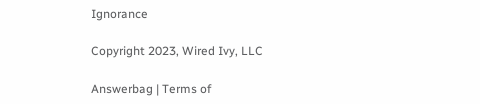Ignorance

Copyright 2023, Wired Ivy, LLC

Answerbag | Terms of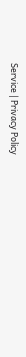Service | Privacy Policy